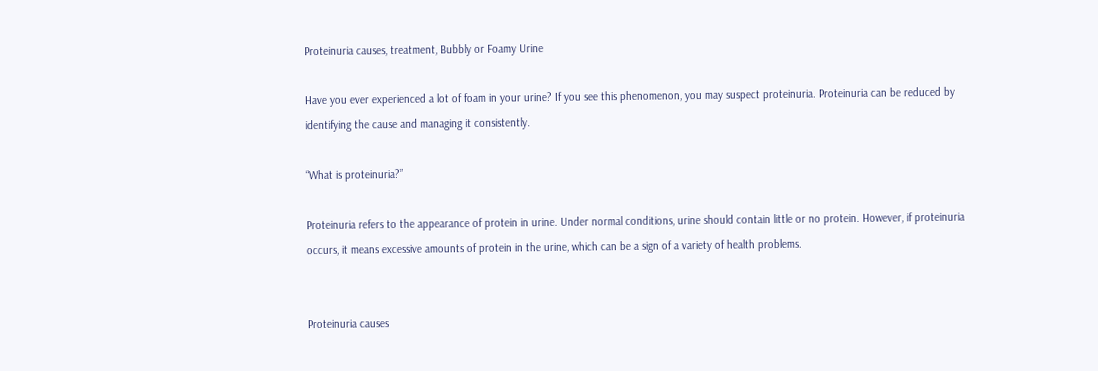Proteinuria causes, treatment, Bubbly or Foamy Urine

Have you ever experienced a lot of foam in your urine? If you see this phenomenon, you may suspect proteinuria. Proteinuria can be reduced by identifying the cause and managing it consistently.

“What is proteinuria?”

Proteinuria refers to the appearance of protein in urine. Under normal conditions, urine should contain little or no protein. However, if proteinuria occurs, it means excessive amounts of protein in the urine, which can be a sign of a variety of health problems.


Proteinuria causes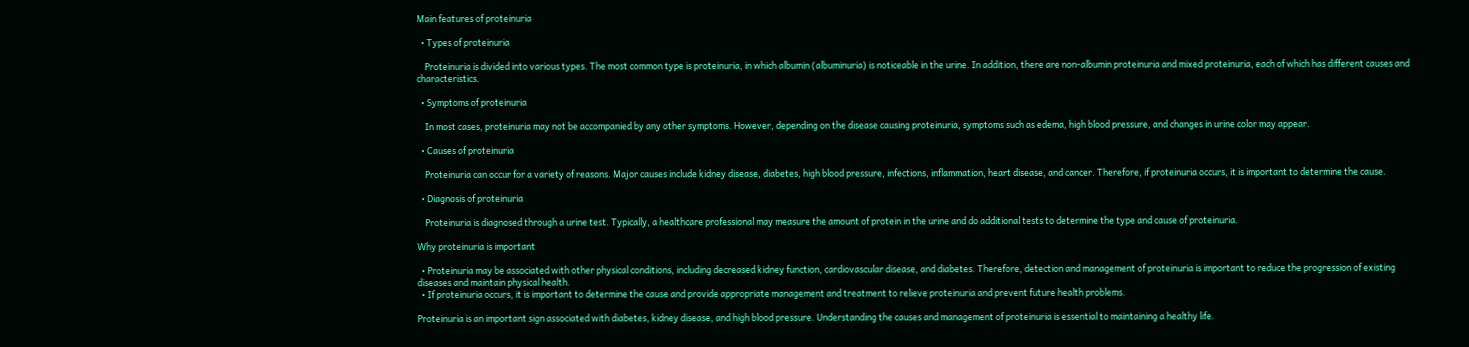Main features of proteinuria

  • Types of proteinuria

    Proteinuria is divided into various types. The most common type is proteinuria, in which albumin (albuminuria) is noticeable in the urine. In addition, there are non-albumin proteinuria and mixed proteinuria, each of which has different causes and characteristics.

  • Symptoms of proteinuria

    In most cases, proteinuria may not be accompanied by any other symptoms. However, depending on the disease causing proteinuria, symptoms such as edema, high blood pressure, and changes in urine color may appear.

  • Causes of proteinuria

    Proteinuria can occur for a variety of reasons. Major causes include kidney disease, diabetes, high blood pressure, infections, inflammation, heart disease, and cancer. Therefore, if proteinuria occurs, it is important to determine the cause.

  • Diagnosis of proteinuria

    Proteinuria is diagnosed through a urine test. Typically, a healthcare professional may measure the amount of protein in the urine and do additional tests to determine the type and cause of proteinuria.

Why proteinuria is important

  • Proteinuria may be associated with other physical conditions, including decreased kidney function, cardiovascular disease, and diabetes. Therefore, detection and management of proteinuria is important to reduce the progression of existing diseases and maintain physical health.
  • If proteinuria occurs, it is important to determine the cause and provide appropriate management and treatment to relieve proteinuria and prevent future health problems.

Proteinuria is an important sign associated with diabetes, kidney disease, and high blood pressure. Understanding the causes and management of proteinuria is essential to maintaining a healthy life.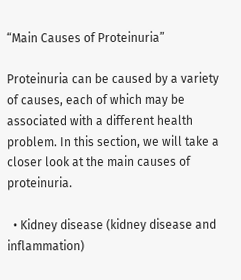“Main Causes of Proteinuria”

Proteinuria can be caused by a variety of causes, each of which may be associated with a different health problem. In this section, we will take a closer look at the main causes of proteinuria.

  • Kidney disease (kidney disease and inflammation)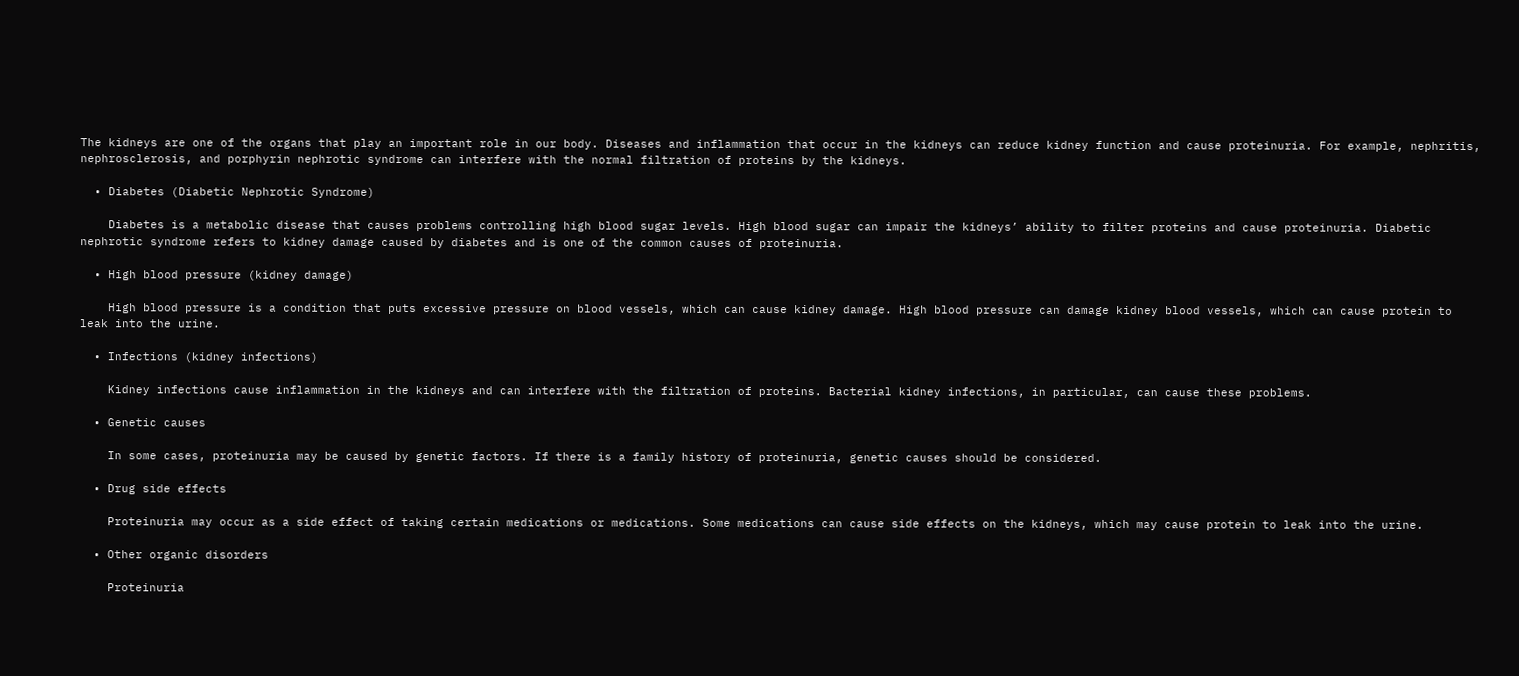The kidneys are one of the organs that play an important role in our body. Diseases and inflammation that occur in the kidneys can reduce kidney function and cause proteinuria. For example, nephritis, nephrosclerosis, and porphyrin nephrotic syndrome can interfere with the normal filtration of proteins by the kidneys.

  • Diabetes (Diabetic Nephrotic Syndrome)

    Diabetes is a metabolic disease that causes problems controlling high blood sugar levels. High blood sugar can impair the kidneys’ ability to filter proteins and cause proteinuria. Diabetic nephrotic syndrome refers to kidney damage caused by diabetes and is one of the common causes of proteinuria.

  • High blood pressure (kidney damage)

    High blood pressure is a condition that puts excessive pressure on blood vessels, which can cause kidney damage. High blood pressure can damage kidney blood vessels, which can cause protein to leak into the urine.

  • Infections (kidney infections)

    Kidney infections cause inflammation in the kidneys and can interfere with the filtration of proteins. Bacterial kidney infections, in particular, can cause these problems.

  • Genetic causes

    In some cases, proteinuria may be caused by genetic factors. If there is a family history of proteinuria, genetic causes should be considered.

  • Drug side effects

    Proteinuria may occur as a side effect of taking certain medications or medications. Some medications can cause side effects on the kidneys, which may cause protein to leak into the urine.

  • Other organic disorders

    Proteinuria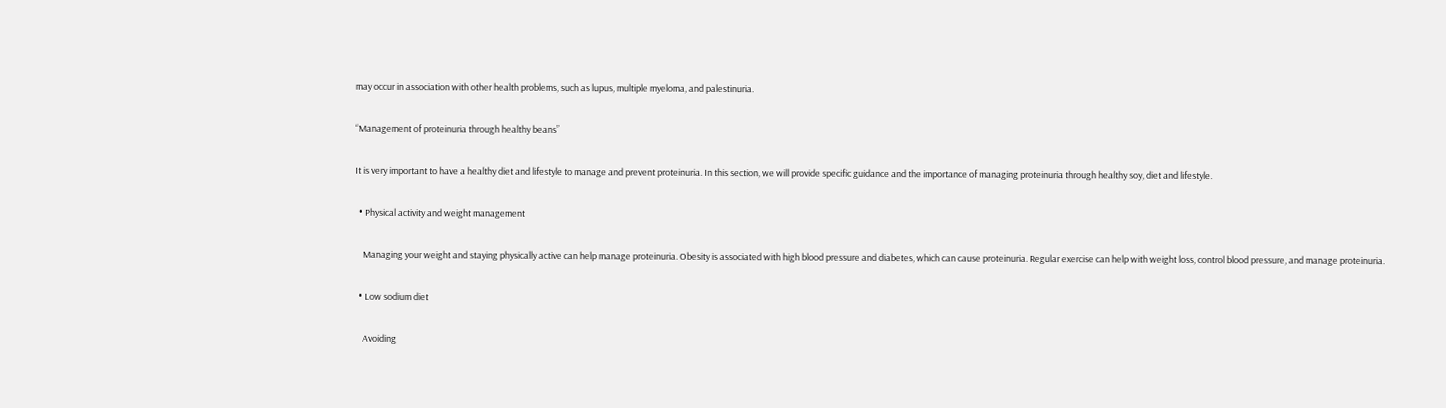may occur in association with other health problems, such as lupus, multiple myeloma, and palestinuria.

“Management of proteinuria through healthy beans”

It is very important to have a healthy diet and lifestyle to manage and prevent proteinuria. In this section, we will provide specific guidance and the importance of managing proteinuria through healthy soy, diet and lifestyle.

  • Physical activity and weight management

    Managing your weight and staying physically active can help manage proteinuria. Obesity is associated with high blood pressure and diabetes, which can cause proteinuria. Regular exercise can help with weight loss, control blood pressure, and manage proteinuria.

  • Low sodium diet

    Avoiding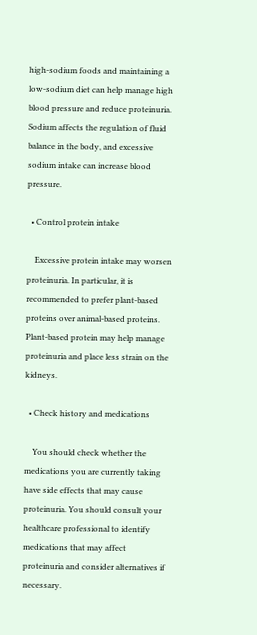high-sodium foods and maintaining a low-sodium diet can help manage high blood pressure and reduce proteinuria. Sodium affects the regulation of fluid balance in the body, and excessive sodium intake can increase blood pressure.

  • Control protein intake

    Excessive protein intake may worsen proteinuria. In particular, it is recommended to prefer plant-based proteins over animal-based proteins. Plant-based protein may help manage proteinuria and place less strain on the kidneys.

  • Check history and medications

    You should check whether the medications you are currently taking have side effects that may cause proteinuria. You should consult your healthcare professional to identify medications that may affect proteinuria and consider alternatives if necessary.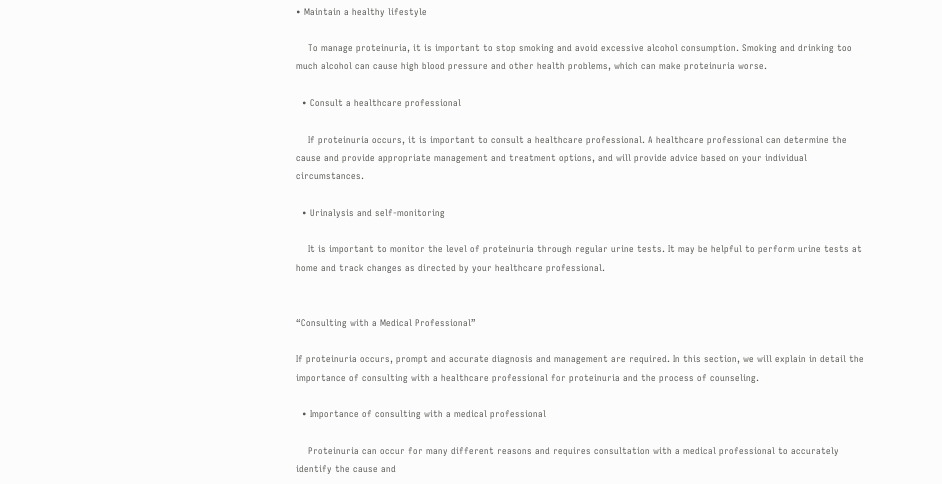• Maintain a healthy lifestyle

    To manage proteinuria, it is important to stop smoking and avoid excessive alcohol consumption. Smoking and drinking too much alcohol can cause high blood pressure and other health problems, which can make proteinuria worse.

  • Consult a healthcare professional

    If proteinuria occurs, it is important to consult a healthcare professional. A healthcare professional can determine the cause and provide appropriate management and treatment options, and will provide advice based on your individual circumstances.

  • Urinalysis and self-monitoring

    It is important to monitor the level of proteinuria through regular urine tests. It may be helpful to perform urine tests at home and track changes as directed by your healthcare professional.


“Consulting with a Medical Professional”

If proteinuria occurs, prompt and accurate diagnosis and management are required. In this section, we will explain in detail the importance of consulting with a healthcare professional for proteinuria and the process of counseling.

  • Importance of consulting with a medical professional

    Proteinuria can occur for many different reasons and requires consultation with a medical professional to accurately identify the cause and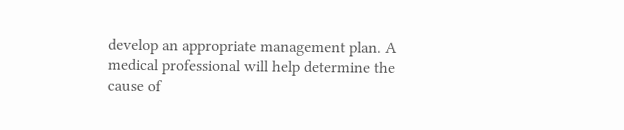develop an appropriate management plan. A medical professional will help determine the cause of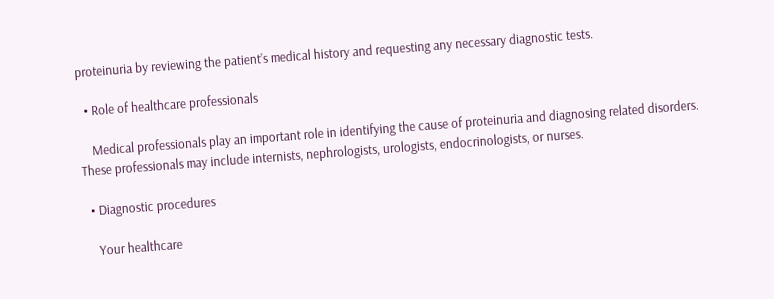proteinuria by reviewing the patient’s medical history and requesting any necessary diagnostic tests.

  • Role of healthcare professionals

    Medical professionals play an important role in identifying the cause of proteinuria and diagnosing related disorders. These professionals may include internists, nephrologists, urologists, endocrinologists, or nurses.

  • Diagnostic procedures

    Your healthcare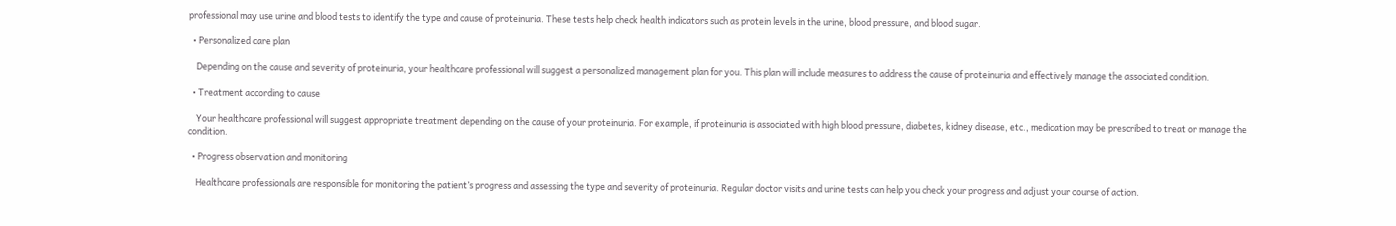professional may use urine and blood tests to identify the type and cause of proteinuria. These tests help check health indicators such as protein levels in the urine, blood pressure, and blood sugar.

  • Personalized care plan

    Depending on the cause and severity of proteinuria, your healthcare professional will suggest a personalized management plan for you. This plan will include measures to address the cause of proteinuria and effectively manage the associated condition.

  • Treatment according to cause

    Your healthcare professional will suggest appropriate treatment depending on the cause of your proteinuria. For example, if proteinuria is associated with high blood pressure, diabetes, kidney disease, etc., medication may be prescribed to treat or manage the condition.

  • Progress observation and monitoring

    Healthcare professionals are responsible for monitoring the patient’s progress and assessing the type and severity of proteinuria. Regular doctor visits and urine tests can help you check your progress and adjust your course of action.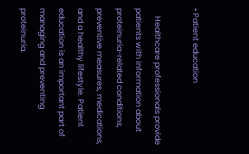• Patient education

    Healthcare professionals provide patients with information about proteinuria-related conditions, preventive measures, medications, and a healthy lifestyle. Patient education is an important part of managing and preventing proteinuria.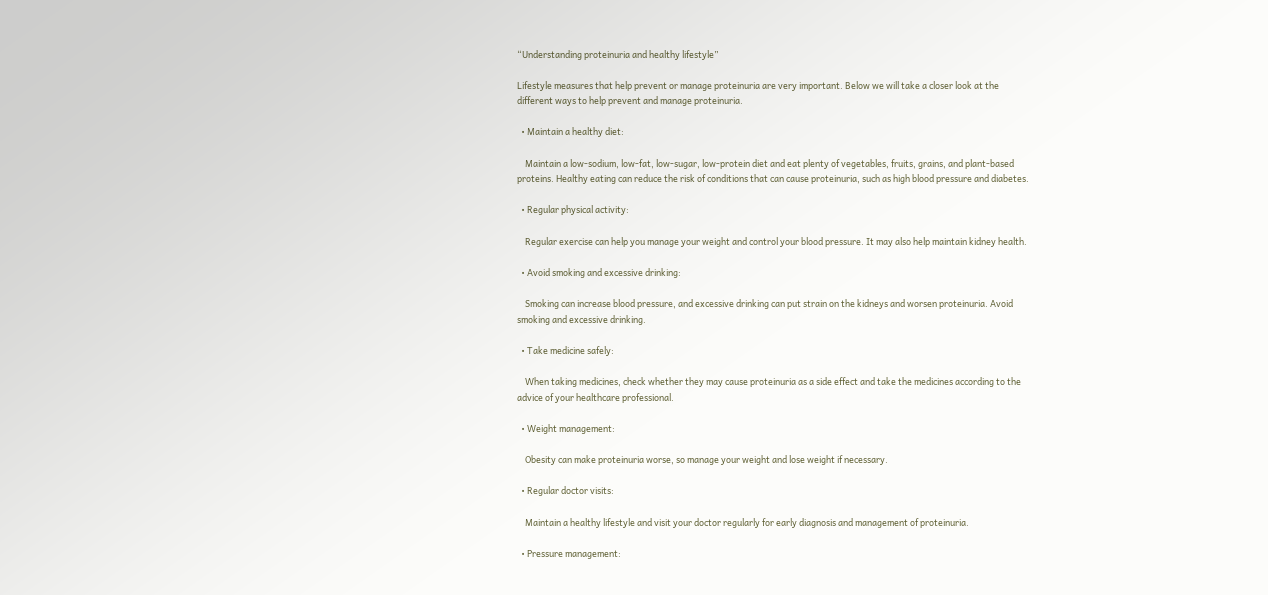“Understanding proteinuria and healthy lifestyle”

Lifestyle measures that help prevent or manage proteinuria are very important. Below we will take a closer look at the different ways to help prevent and manage proteinuria.

  • Maintain a healthy diet:

    Maintain a low-sodium, low-fat, low-sugar, low-protein diet and eat plenty of vegetables, fruits, grains, and plant-based proteins. Healthy eating can reduce the risk of conditions that can cause proteinuria, such as high blood pressure and diabetes.

  • Regular physical activity:

    Regular exercise can help you manage your weight and control your blood pressure. It may also help maintain kidney health.

  • Avoid smoking and excessive drinking:

    Smoking can increase blood pressure, and excessive drinking can put strain on the kidneys and worsen proteinuria. Avoid smoking and excessive drinking.

  • Take medicine safely:

    When taking medicines, check whether they may cause proteinuria as a side effect and take the medicines according to the advice of your healthcare professional.

  • Weight management:

    Obesity can make proteinuria worse, so manage your weight and lose weight if necessary.

  • Regular doctor visits:

    Maintain a healthy lifestyle and visit your doctor regularly for early diagnosis and management of proteinuria.

  • Pressure management: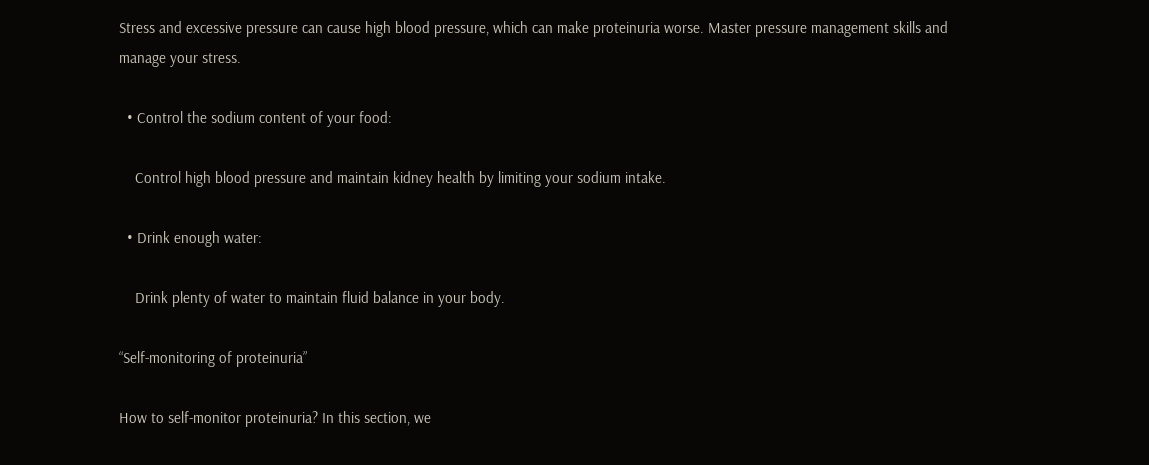Stress and excessive pressure can cause high blood pressure, which can make proteinuria worse. Master pressure management skills and manage your stress.

  • Control the sodium content of your food:

    Control high blood pressure and maintain kidney health by limiting your sodium intake.

  • Drink enough water:

    Drink plenty of water to maintain fluid balance in your body.

“Self-monitoring of proteinuria”

How to self-monitor proteinuria? In this section, we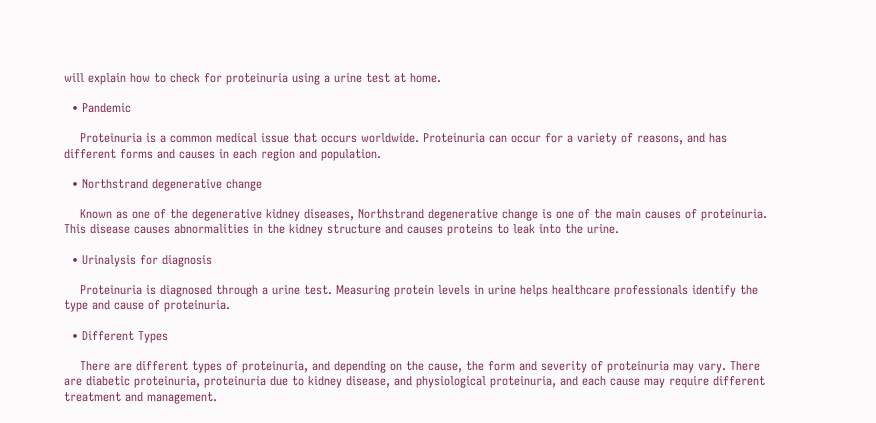will explain how to check for proteinuria using a urine test at home.

  • Pandemic

    Proteinuria is a common medical issue that occurs worldwide. Proteinuria can occur for a variety of reasons, and has different forms and causes in each region and population.

  • Northstrand degenerative change

    Known as one of the degenerative kidney diseases, Northstrand degenerative change is one of the main causes of proteinuria. This disease causes abnormalities in the kidney structure and causes proteins to leak into the urine.

  • Urinalysis for diagnosis

    Proteinuria is diagnosed through a urine test. Measuring protein levels in urine helps healthcare professionals identify the type and cause of proteinuria.

  • Different Types

    There are different types of proteinuria, and depending on the cause, the form and severity of proteinuria may vary. There are diabetic proteinuria, proteinuria due to kidney disease, and physiological proteinuria, and each cause may require different treatment and management.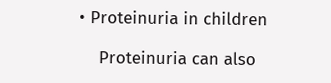• Proteinuria in children

    Proteinuria can also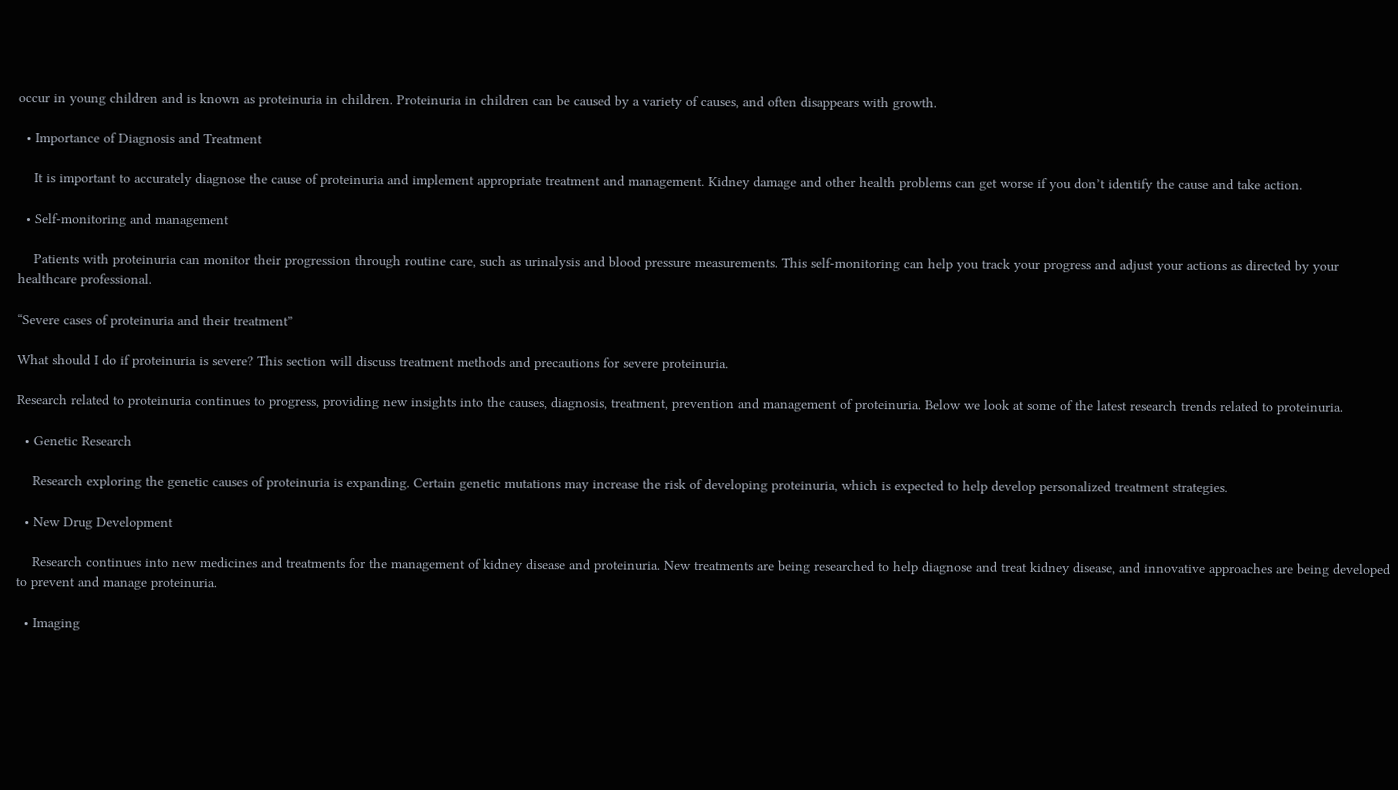occur in young children and is known as proteinuria in children. Proteinuria in children can be caused by a variety of causes, and often disappears with growth.

  • Importance of Diagnosis and Treatment

    It is important to accurately diagnose the cause of proteinuria and implement appropriate treatment and management. Kidney damage and other health problems can get worse if you don’t identify the cause and take action.

  • Self-monitoring and management

    Patients with proteinuria can monitor their progression through routine care, such as urinalysis and blood pressure measurements. This self-monitoring can help you track your progress and adjust your actions as directed by your healthcare professional.

“Severe cases of proteinuria and their treatment”

What should I do if proteinuria is severe? This section will discuss treatment methods and precautions for severe proteinuria.

Research related to proteinuria continues to progress, providing new insights into the causes, diagnosis, treatment, prevention and management of proteinuria. Below we look at some of the latest research trends related to proteinuria.

  • Genetic Research

    Research exploring the genetic causes of proteinuria is expanding. Certain genetic mutations may increase the risk of developing proteinuria, which is expected to help develop personalized treatment strategies.

  • New Drug Development

    Research continues into new medicines and treatments for the management of kidney disease and proteinuria. New treatments are being researched to help diagnose and treat kidney disease, and innovative approaches are being developed to prevent and manage proteinuria.

  • Imaging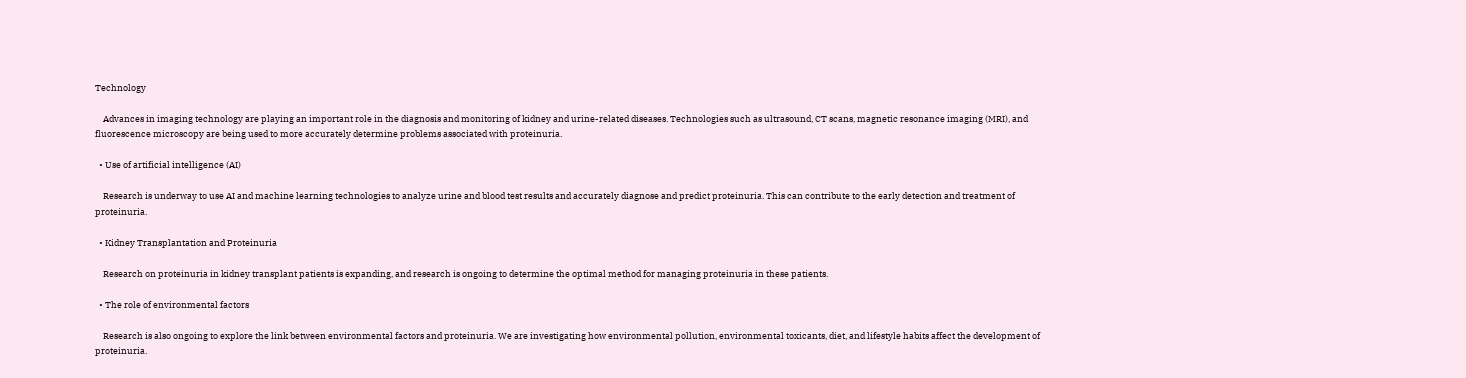Technology

    Advances in imaging technology are playing an important role in the diagnosis and monitoring of kidney and urine-related diseases. Technologies such as ultrasound, CT scans, magnetic resonance imaging (MRI), and fluorescence microscopy are being used to more accurately determine problems associated with proteinuria.

  • Use of artificial intelligence (AI)

    Research is underway to use AI and machine learning technologies to analyze urine and blood test results and accurately diagnose and predict proteinuria. This can contribute to the early detection and treatment of proteinuria.

  • Kidney Transplantation and Proteinuria

    Research on proteinuria in kidney transplant patients is expanding, and research is ongoing to determine the optimal method for managing proteinuria in these patients.

  • The role of environmental factors

    Research is also ongoing to explore the link between environmental factors and proteinuria. We are investigating how environmental pollution, environmental toxicants, diet, and lifestyle habits affect the development of proteinuria.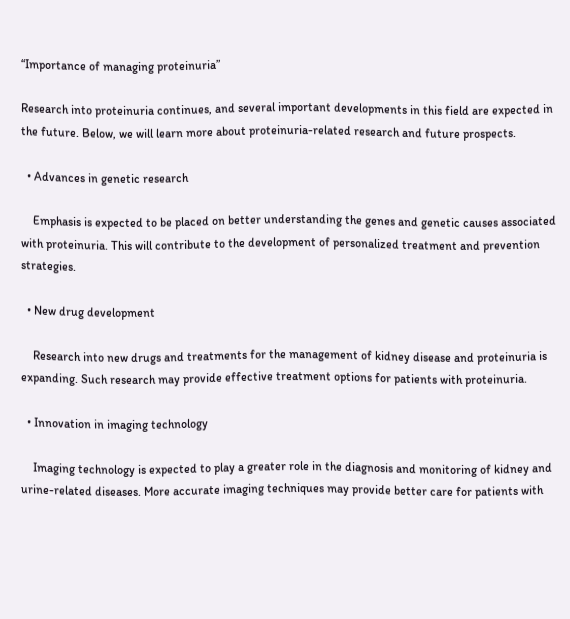“Importance of managing proteinuria”

Research into proteinuria continues, and several important developments in this field are expected in the future. Below, we will learn more about proteinuria-related research and future prospects.

  • Advances in genetic research

    Emphasis is expected to be placed on better understanding the genes and genetic causes associated with proteinuria. This will contribute to the development of personalized treatment and prevention strategies.

  • New drug development

    Research into new drugs and treatments for the management of kidney disease and proteinuria is expanding. Such research may provide effective treatment options for patients with proteinuria.

  • Innovation in imaging technology

    Imaging technology is expected to play a greater role in the diagnosis and monitoring of kidney and urine-related diseases. More accurate imaging techniques may provide better care for patients with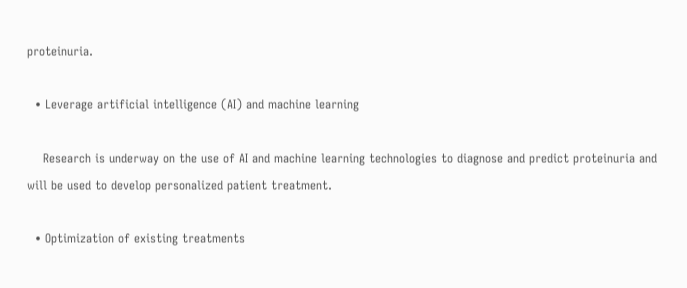proteinuria.

  • Leverage artificial intelligence (AI) and machine learning

    Research is underway on the use of AI and machine learning technologies to diagnose and predict proteinuria and will be used to develop personalized patient treatment.

  • Optimization of existing treatments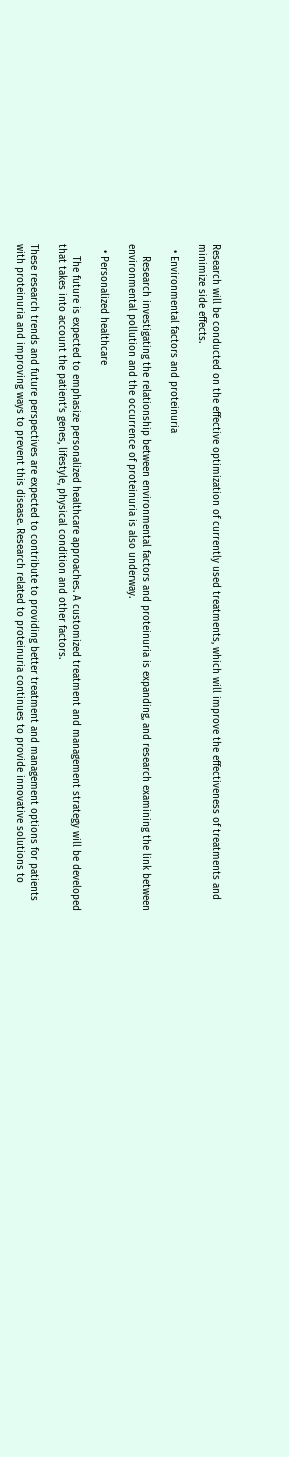Research will be conducted on the effective optimization of currently used treatments, which will improve the effectiveness of treatments and minimize side effects.

  • Environmental factors and proteinuria

    Research investigating the relationship between environmental factors and proteinuria is expanding, and research examining the link between environmental pollution and the occurrence of proteinuria is also underway.

  • Personalized healthcare

    The future is expected to emphasize personalized healthcare approaches. A customized treatment and management strategy will be developed that takes into account the patient’s genes, lifestyle, physical condition and other factors.

These research trends and future perspectives are expected to contribute to providing better treatment and management options for patients with proteinuria and improving ways to prevent this disease. Research related to proteinuria continues to provide innovative solutions to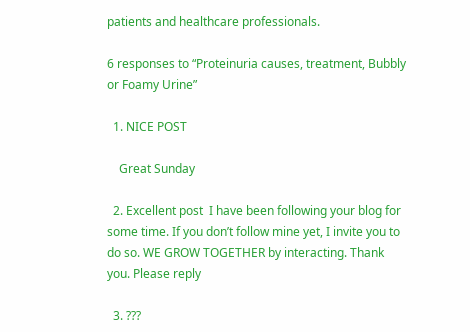patients and healthcare professionals.

6 responses to “Proteinuria causes, treatment, Bubbly or Foamy Urine”

  1. NICE POST

    Great Sunday

  2. Excellent post  I have been following your blog for some time. If you don’t follow mine yet, I invite you to do so. WE GROW TOGETHER by interacting. Thank you. Please reply

  3. ???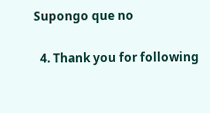Supongo que no

  4. Thank you for following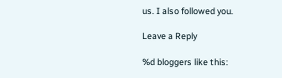us. I also followed you.

Leave a Reply

%d bloggers like this: